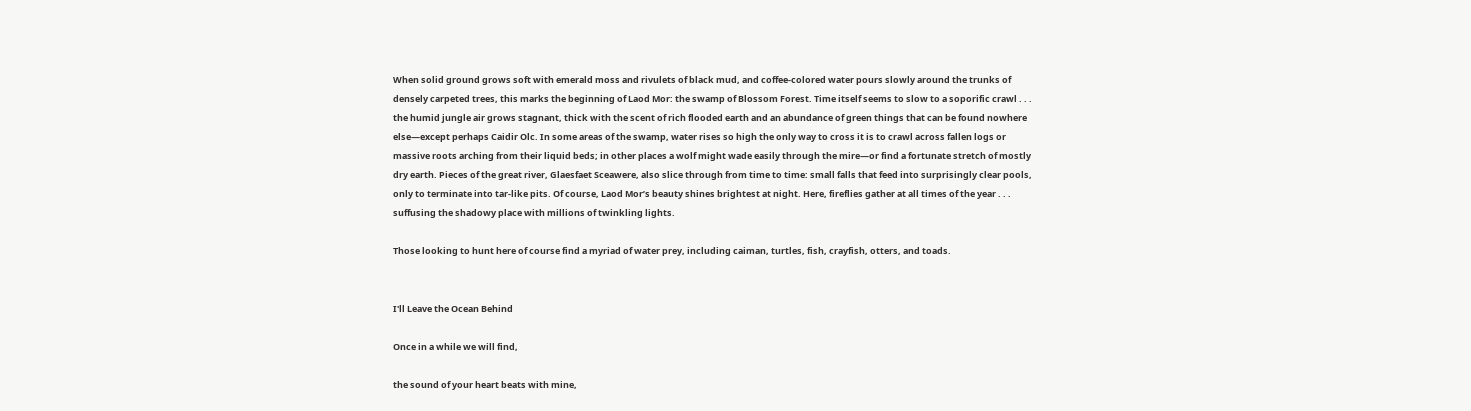When solid ground grows soft with emerald moss and rivulets of black mud, and coffee-colored water pours slowly around the trunks of densely carpeted trees, this marks the beginning of Laod Mor: the swamp of Blossom Forest. Time itself seems to slow to a soporific crawl . . . the humid jungle air grows stagnant, thick with the scent of rich flooded earth and an abundance of green things that can be found nowhere else—except perhaps Caidir Olc. In some areas of the swamp, water rises so high the only way to cross it is to crawl across fallen logs or massive roots arching from their liquid beds; in other places a wolf might wade easily through the mire—or find a fortunate stretch of mostly dry earth. Pieces of the great river, Glaesfaet Sceawere, also slice through from time to time: small falls that feed into surprisingly clear pools, only to terminate into tar-like pits. Of course, Laod Mor’s beauty shines brightest at night. Here, fireflies gather at all times of the year . . . suffusing the shadowy place with millions of twinkling lights.

Those looking to hunt here of course find a myriad of water prey, including caiman, turtles, fish, crayfish, otters, and toads.


I'll Leave the Ocean Behind

Once in a while we will find,

the sound of your heart beats with mine,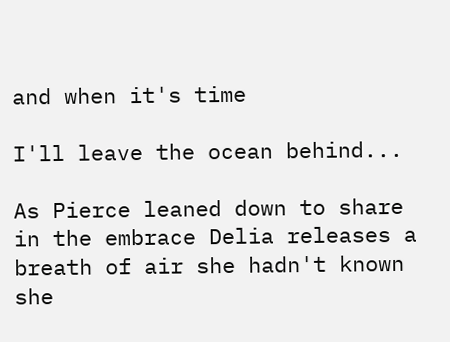and when it's time

I'll leave the ocean behind...

As Pierce leaned down to share in the embrace Delia releases a breath of air she hadn't known she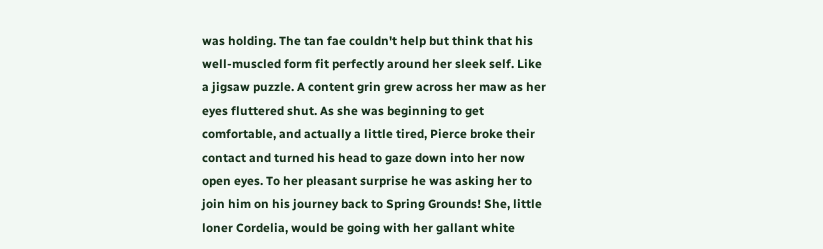was holding. The tan fae couldn't help but think that his well-muscled form fit perfectly around her sleek self. Like a jigsaw puzzle. A content grin grew across her maw as her eyes fluttered shut. As she was beginning to get comfortable, and actually a little tired, Pierce broke their contact and turned his head to gaze down into her now open eyes. To her pleasant surprise he was asking her to join him on his journey back to Spring Grounds! She, little loner Cordelia, would be going with her gallant white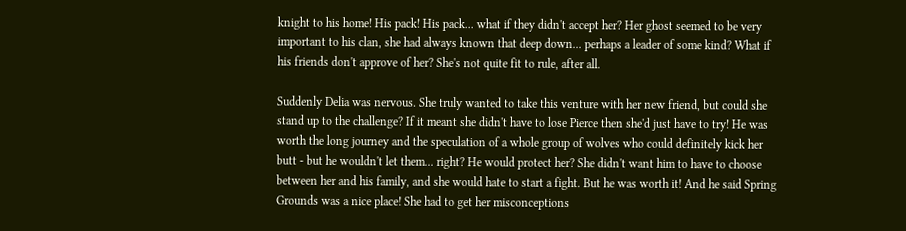knight to his home! His pack! His pack... what if they didn't accept her? Her ghost seemed to be very important to his clan, she had always known that deep down... perhaps a leader of some kind? What if his friends don't approve of her? She's not quite fit to rule, after all.

Suddenly Delia was nervous. She truly wanted to take this venture with her new friend, but could she stand up to the challenge? If it meant she didn't have to lose Pierce then she'd just have to try! He was worth the long journey and the speculation of a whole group of wolves who could definitely kick her butt - but he wouldn't let them... right? He would protect her? She didn't want him to have to choose between her and his family, and she would hate to start a fight. But he was worth it! And he said Spring Grounds was a nice place! She had to get her misconceptions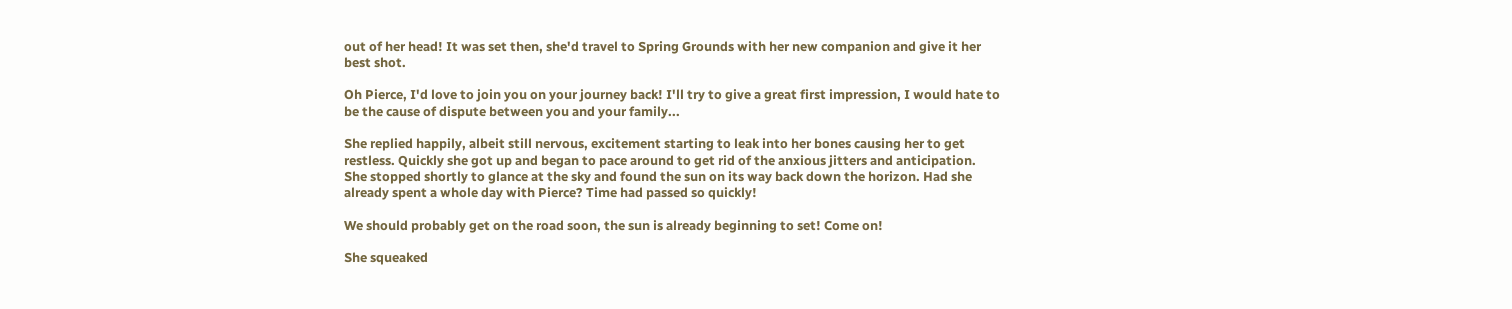out of her head! It was set then, she'd travel to Spring Grounds with her new companion and give it her best shot.

Oh Pierce, I'd love to join you on your journey back! I'll try to give a great first impression, I would hate to be the cause of dispute between you and your family...

She replied happily, albeit still nervous, excitement starting to leak into her bones causing her to get restless. Quickly she got up and began to pace around to get rid of the anxious jitters and anticipation. She stopped shortly to glance at the sky and found the sun on its way back down the horizon. Had she already spent a whole day with Pierce? Time had passed so quickly!

We should probably get on the road soon, the sun is already beginning to set! Come on!

She squeaked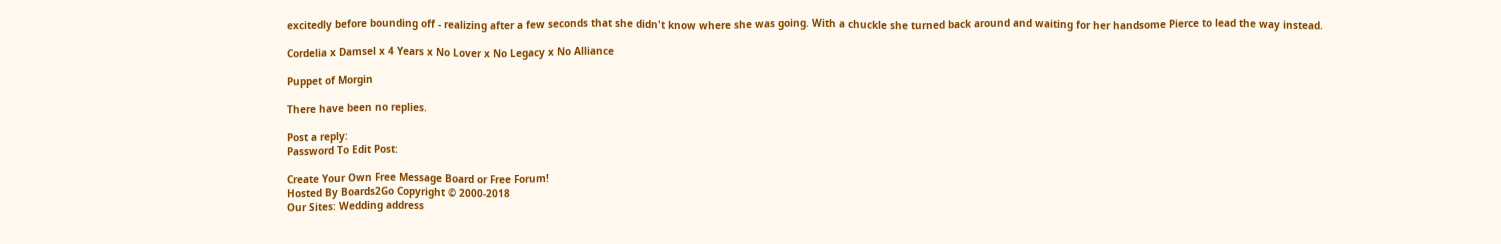excitedly before bounding off - realizing after a few seconds that she didn't know where she was going. With a chuckle she turned back around and waiting for her handsome Pierce to lead the way instead.

Cordelia x Damsel x 4 Years x No Lover x No Legacy x No Alliance

Puppet of Morgin

There have been no replies.

Post a reply:
Password To Edit Post:

Create Your Own Free Message Board or Free Forum!
Hosted By Boards2Go Copyright © 2000-2018
Our Sites: Wedding address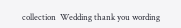collection  Wedding thank you wording